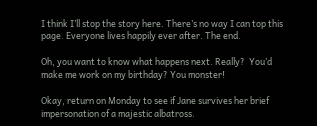I think I’ll stop the story here. There’s no way I can top this page. Everyone lives happily ever after. The end.

Oh, you want to know what happens next. Really?  You’d make me work on my birthday? You monster!

Okay, return on Monday to see if Jane survives her brief impersonation of a majestic albatross.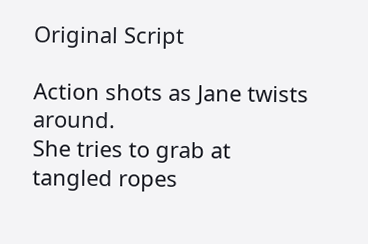Original Script

Action shots as Jane twists around.
She tries to grab at tangled ropes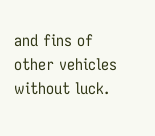and fins of other vehicles without luck.